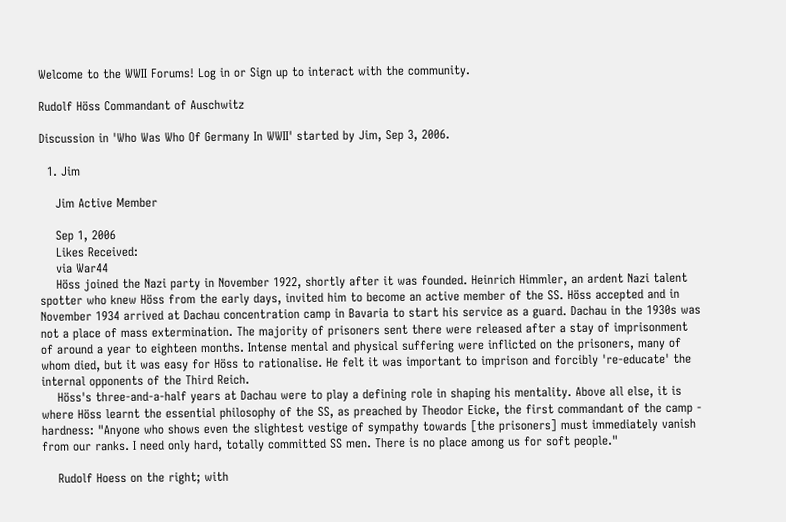Welcome to the WWII Forums! Log in or Sign up to interact with the community.

Rudolf Höss Commandant of Auschwitz

Discussion in 'Who Was Who Of Germany In WWII' started by Jim, Sep 3, 2006.

  1. Jim

    Jim Active Member

    Sep 1, 2006
    Likes Received:
    via War44
    Höss joined the Nazi party in November 1922, shortly after it was founded. Heinrich Himmler, an ardent Nazi talent spotter who knew Höss from the early days, invited him to become an active member of the SS. Höss accepted and in November 1934 arrived at Dachau concentration camp in Bavaria to start his service as a guard. Dachau in the 1930s was not a place of mass extermination. The majority of prisoners sent there were released after a stay of imprisonment of around a year to eighteen months. Intense mental and physical suffering were inflicted on the prisoners, many of whom died, but it was easy for Höss to rationalise. He felt it was important to imprison and forcibly 're-educate' the internal opponents of the Third Reich.
    Höss's three-and-a-half years at Dachau were to play a defining role in shaping his mentality. Above all else, it is where Höss learnt the essential philosophy of the SS, as preached by Theodor Eicke, the first commandant of the camp - hardness: "Anyone who shows even the slightest vestige of sympathy towards [the prisoners] must immediately vanish from our ranks. I need only hard, totally committed SS men. There is no place among us for soft people."

    Rudolf Hoess on the right; with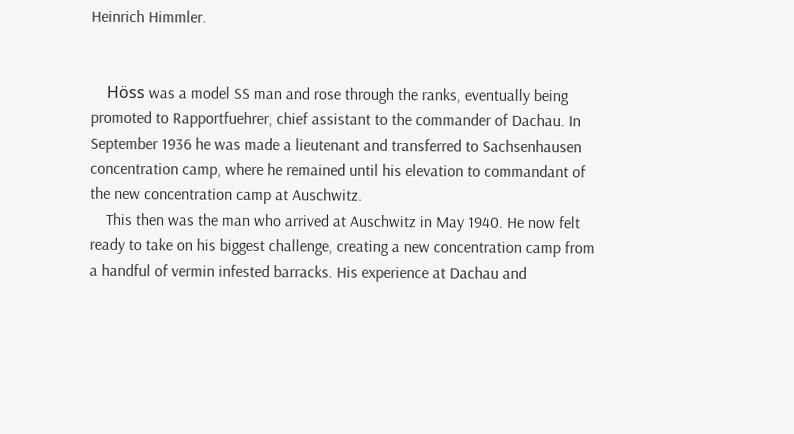Heinrich Himmler.


    Höss was a model SS man and rose through the ranks, eventually being promoted to Rapportfuehrer, chief assistant to the commander of Dachau. In September 1936 he was made a lieutenant and transferred to Sachsenhausen concentration camp, where he remained until his elevation to commandant of the new concentration camp at Auschwitz.
    This then was the man who arrived at Auschwitz in May 1940. He now felt ready to take on his biggest challenge, creating a new concentration camp from a handful of vermin infested barracks. His experience at Dachau and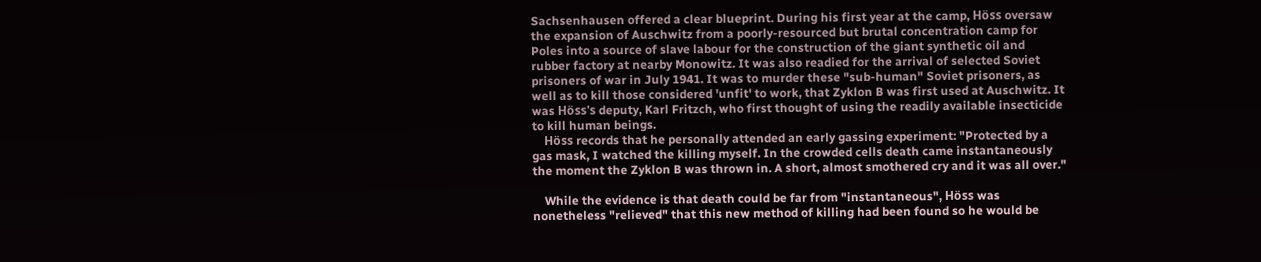Sachsenhausen offered a clear blueprint. During his first year at the camp, Höss oversaw the expansion of Auschwitz from a poorly-resourced but brutal concentration camp for Poles into a source of slave labour for the construction of the giant synthetic oil and rubber factory at nearby Monowitz. It was also readied for the arrival of selected Soviet prisoners of war in July 1941. It was to murder these "sub-human" Soviet prisoners, as well as to kill those considered 'unfit' to work, that Zyklon B was first used at Auschwitz. It was Höss's deputy, Karl Fritzch, who first thought of using the readily available insecticide to kill human beings.
    Höss records that he personally attended an early gassing experiment: "Protected by a gas mask, I watched the killing myself. In the crowded cells death came instantaneously the moment the Zyklon B was thrown in. A short, almost smothered cry and it was all over."

    While the evidence is that death could be far from "instantaneous", Höss was nonetheless "relieved" that this new method of killing had been found so he would be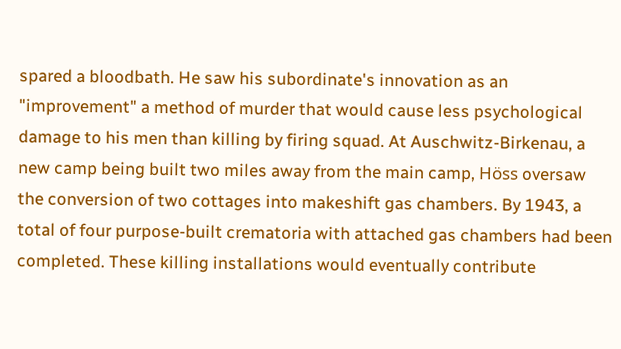spared a bloodbath. He saw his subordinate's innovation as an "improvement" a method of murder that would cause less psychological damage to his men than killing by firing squad. At Auschwitz-Birkenau, a new camp being built two miles away from the main camp, Höss oversaw the conversion of two cottages into makeshift gas chambers. By 1943, a total of four purpose-built crematoria with attached gas chambers had been completed. These killing installations would eventually contribute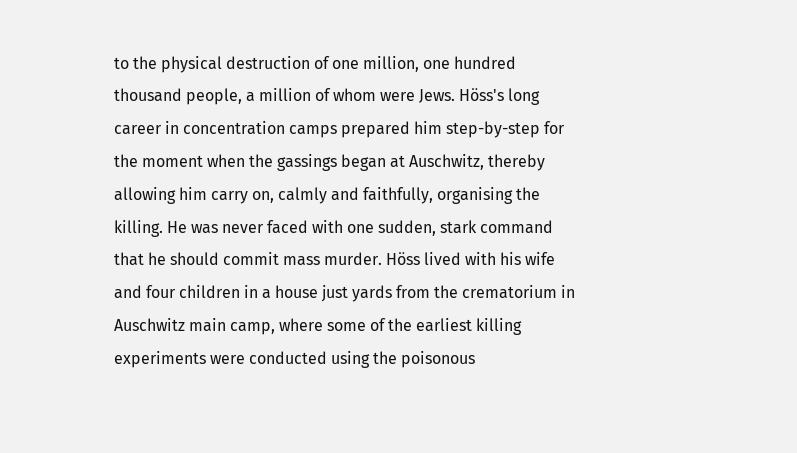to the physical destruction of one million, one hundred thousand people, a million of whom were Jews. Höss's long career in concentration camps prepared him step-by-step for the moment when the gassings began at Auschwitz, thereby allowing him carry on, calmly and faithfully, organising the killing. He was never faced with one sudden, stark command that he should commit mass murder. Höss lived with his wife and four children in a house just yards from the crematorium in Auschwitz main camp, where some of the earliest killing experiments were conducted using the poisonous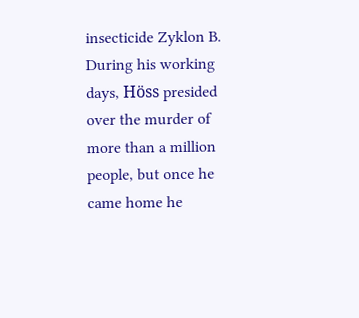insecticide Zyklon B. During his working days, Höss presided over the murder of more than a million people, but once he came home he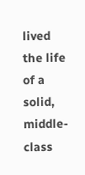lived the life of a solid, middle-class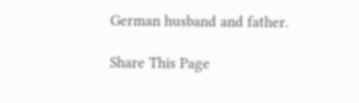German husband and father.

Share This Page